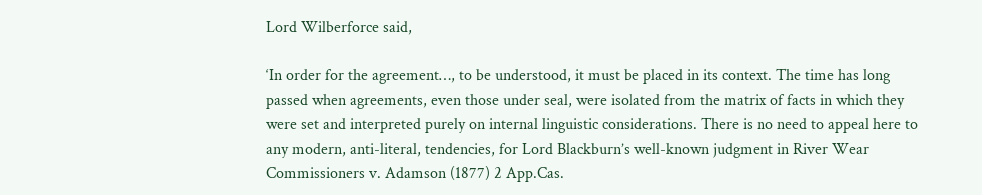Lord Wilberforce said,

‘In order for the agreement…, to be understood, it must be placed in its context. The time has long passed when agreements, even those under seal, were isolated from the matrix of facts in which they were set and interpreted purely on internal linguistic considerations. There is no need to appeal here to any modern, anti-literal, tendencies, for Lord Blackburn’s well-known judgment in River Wear Commissioners v. Adamson (1877) 2 App.Cas.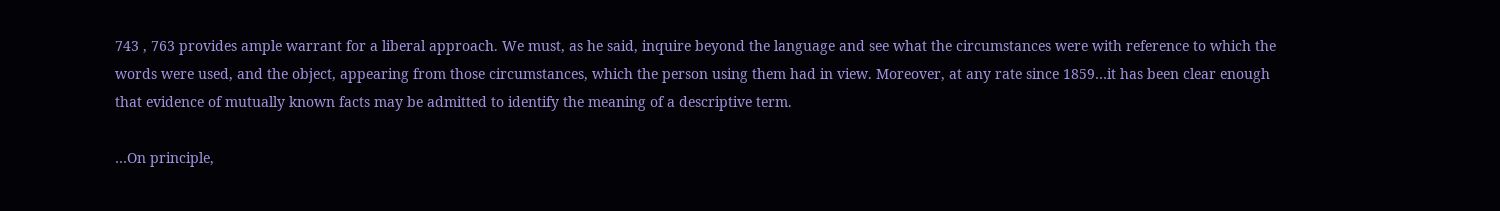743 , 763 provides ample warrant for a liberal approach. We must, as he said, inquire beyond the language and see what the circumstances were with reference to which the words were used, and the object, appearing from those circumstances, which the person using them had in view. Moreover, at any rate since 1859…it has been clear enough that evidence of mutually known facts may be admitted to identify the meaning of a descriptive term.

…On principle,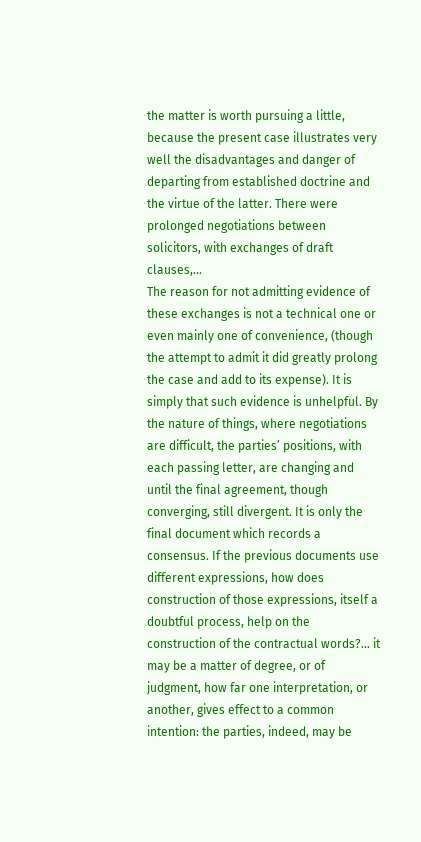the matter is worth pursuing a little, because the present case illustrates very well the disadvantages and danger of departing from established doctrine and the virtue of the latter. There were prolonged negotiations between solicitors, with exchanges of draft clauses,…
The reason for not admitting evidence of these exchanges is not a technical one or even mainly one of convenience, (though the attempt to admit it did greatly prolong the case and add to its expense). It is simply that such evidence is unhelpful. By the nature of things, where negotiations are difficult, the parties’ positions, with each passing letter, are changing and until the final agreement, though converging, still divergent. It is only the final document which records a consensus. If the previous documents use different expressions, how does construction of those expressions, itself a doubtful process, help on the construction of the contractual words?… it may be a matter of degree, or of judgment, how far one interpretation, or another, gives effect to a common intention: the parties, indeed, may be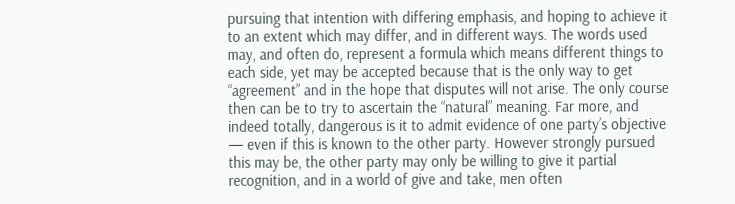pursuing that intention with differing emphasis, and hoping to achieve it to an extent which may differ, and in different ways. The words used may, and often do, represent a formula which means different things to each side, yet may be accepted because that is the only way to get “agreement” and in the hope that disputes will not arise. The only course then can be to try to ascertain the “natural” meaning. Far more, and indeed totally, dangerous is it to admit evidence of one party’s objective — even if this is known to the other party. However strongly pursued this may be, the other party may only be willing to give it partial recognition, and in a world of give and take, men often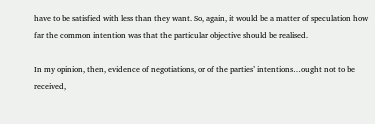have to be satisfied with less than they want. So, again, it would be a matter of speculation how far the common intention was that the particular objective should be realised.

In my opinion, then, evidence of negotiations, or of the parties’ intentions…ought not to be received,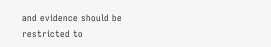and evidence should be restricted to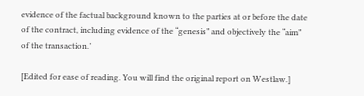evidence of the factual background known to the parties at or before the date of the contract, including evidence of the “genesis” and objectively the “aim” of the transaction.’

[Edited for ease of reading. You will find the original report on Westlaw.]